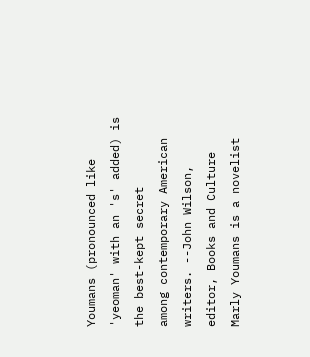Youmans (pronounced like 'yeoman' with an 's' added) is the best-kept secret
among contemporary American writers. --John Wilson, editor, Books and Culture Marly Youmans is a novelist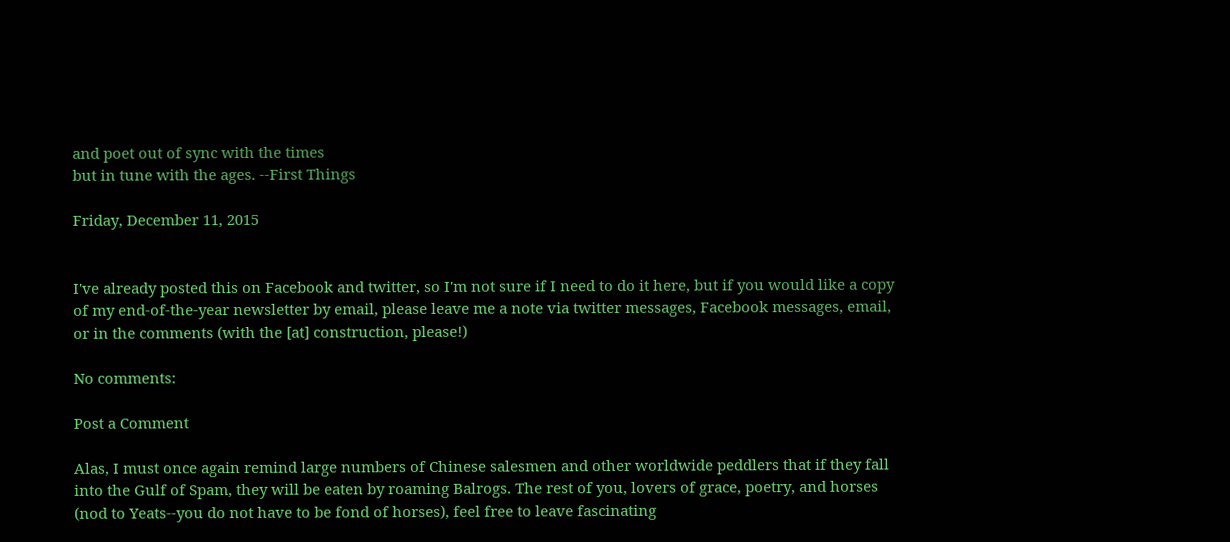and poet out of sync with the times
but in tune with the ages. --First Things

Friday, December 11, 2015


I've already posted this on Facebook and twitter, so I'm not sure if I need to do it here, but if you would like a copy of my end-of-the-year newsletter by email, please leave me a note via twitter messages, Facebook messages, email, or in the comments (with the [at] construction, please!)

No comments:

Post a Comment

Alas, I must once again remind large numbers of Chinese salesmen and other worldwide peddlers that if they fall into the Gulf of Spam, they will be eaten by roaming Balrogs. The rest of you, lovers of grace, poetry, and horses (nod to Yeats--you do not have to be fond of horses), feel free to leave fascinating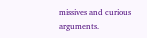missives and curious arguments.